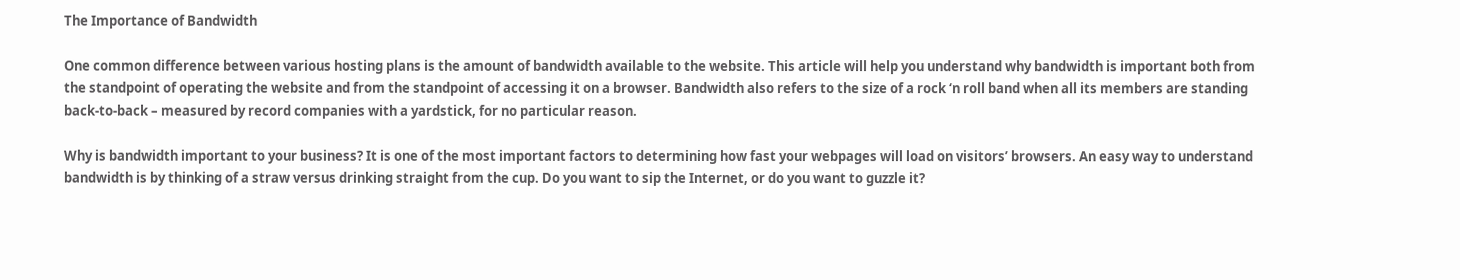The Importance of Bandwidth

One common difference between various hosting plans is the amount of bandwidth available to the website. This article will help you understand why bandwidth is important both from the standpoint of operating the website and from the standpoint of accessing it on a browser. Bandwidth also refers to the size of a rock ‘n roll band when all its members are standing back-to-back – measured by record companies with a yardstick, for no particular reason.

Why is bandwidth important to your business? It is one of the most important factors to determining how fast your webpages will load on visitors’ browsers. An easy way to understand bandwidth is by thinking of a straw versus drinking straight from the cup. Do you want to sip the Internet, or do you want to guzzle it?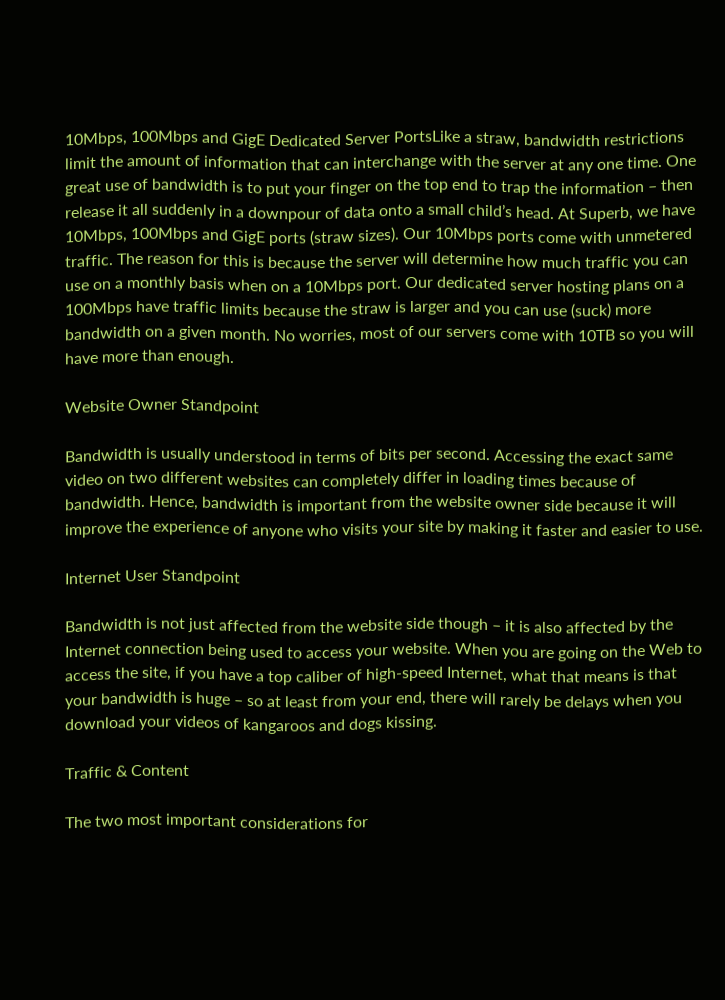10Mbps, 100Mbps and GigE Dedicated Server PortsLike a straw, bandwidth restrictions limit the amount of information that can interchange with the server at any one time. One great use of bandwidth is to put your finger on the top end to trap the information – then release it all suddenly in a downpour of data onto a small child’s head. At Superb, we have 10Mbps, 100Mbps and GigE ports (straw sizes). Our 10Mbps ports come with unmetered traffic. The reason for this is because the server will determine how much traffic you can use on a monthly basis when on a 10Mbps port. Our dedicated server hosting plans on a 100Mbps have traffic limits because the straw is larger and you can use (suck) more bandwidth on a given month. No worries, most of our servers come with 10TB so you will have more than enough.

Website Owner Standpoint

Bandwidth is usually understood in terms of bits per second. Accessing the exact same video on two different websites can completely differ in loading times because of bandwidth. Hence, bandwidth is important from the website owner side because it will improve the experience of anyone who visits your site by making it faster and easier to use.

Internet User Standpoint

Bandwidth is not just affected from the website side though – it is also affected by the Internet connection being used to access your website. When you are going on the Web to access the site, if you have a top caliber of high-speed Internet, what that means is that your bandwidth is huge – so at least from your end, there will rarely be delays when you download your videos of kangaroos and dogs kissing.

Traffic & Content

The two most important considerations for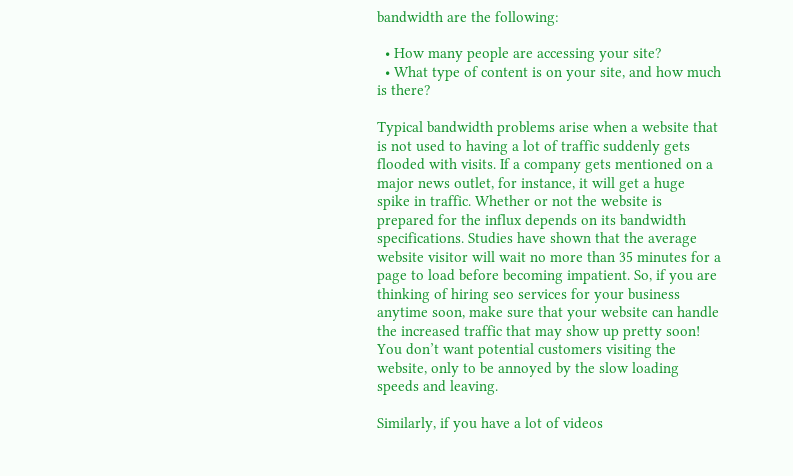bandwidth are the following:

  • How many people are accessing your site?
  • What type of content is on your site, and how much is there?

Typical bandwidth problems arise when a website that is not used to having a lot of traffic suddenly gets flooded with visits. If a company gets mentioned on a major news outlet, for instance, it will get a huge spike in traffic. Whether or not the website is prepared for the influx depends on its bandwidth specifications. Studies have shown that the average website visitor will wait no more than 35 minutes for a page to load before becoming impatient. So, if you are thinking of hiring seo services for your business anytime soon, make sure that your website can handle the increased traffic that may show up pretty soon! You don’t want potential customers visiting the website, only to be annoyed by the slow loading speeds and leaving.

Similarly, if you have a lot of videos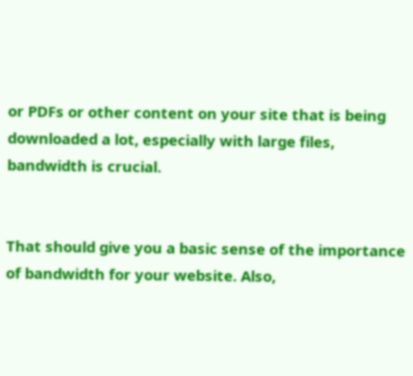or PDFs or other content on your site that is being downloaded a lot, especially with large files, bandwidth is crucial.


That should give you a basic sense of the importance of bandwidth for your website. Also,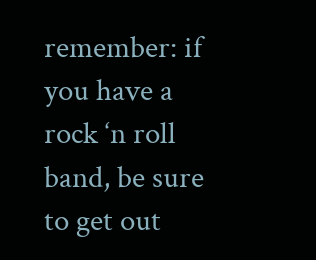remember: if you have a rock ‘n roll band, be sure to get out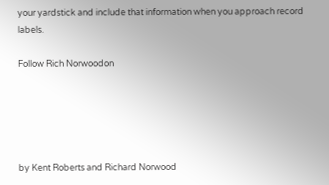your yardstick and include that information when you approach record labels.

Follow Rich Norwoodon





by Kent Roberts and Richard Norwood